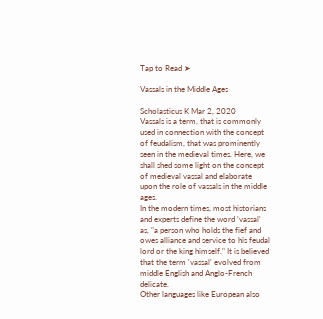Tap to Read ➤

Vassals in the Middle Ages

Scholasticus K Mar 2, 2020
Vassals is a term, that is commonly used in connection with the concept of feudalism, that was prominently seen in the medieval times. Here, we shall shed some light on the concept of medieval vassal and elaborate upon the role of vassals in the middle ages.
In the modern times, most historians and experts define the word 'vassal' as, "a person who holds the fief and owes alliance and service to his feudal lord or the king himself." It is believed that the term 'vassal' evolved from middle English and Anglo-French delicate.
Other languages like European also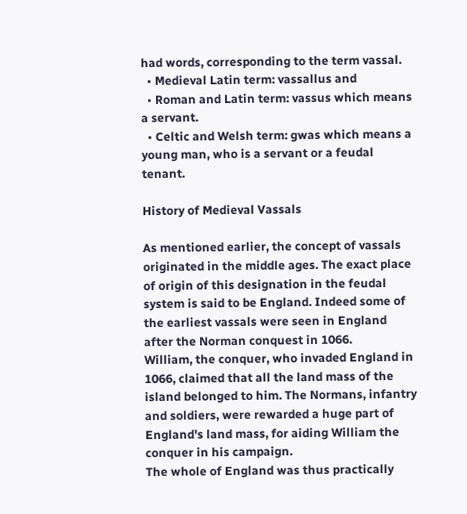had words, corresponding to the term vassal.
  • Medieval Latin term: vassallus and
  • Roman and Latin term: vassus which means a servant.
  • Celtic and Welsh term: gwas which means a young man, who is a servant or a feudal tenant.

History of Medieval Vassals

As mentioned earlier, the concept of vassals originated in the middle ages. The exact place of origin of this designation in the feudal system is said to be England. Indeed some of the earliest vassals were seen in England after the Norman conquest in 1066.
William, the conquer, who invaded England in 1066, claimed that all the land mass of the island belonged to him. The Normans, infantry and soldiers, were rewarded a huge part of England's land mass, for aiding William the conquer in his campaign.
The whole of England was thus practically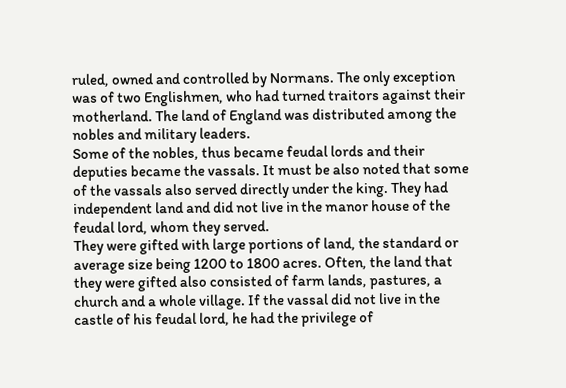ruled, owned and controlled by Normans. The only exception was of two Englishmen, who had turned traitors against their motherland. The land of England was distributed among the nobles and military leaders.
Some of the nobles, thus became feudal lords and their deputies became the vassals. It must be also noted that some of the vassals also served directly under the king. They had independent land and did not live in the manor house of the feudal lord, whom they served.
They were gifted with large portions of land, the standard or average size being 1200 to 1800 acres. Often, the land that they were gifted also consisted of farm lands, pastures, a church and a whole village. If the vassal did not live in the castle of his feudal lord, he had the privilege of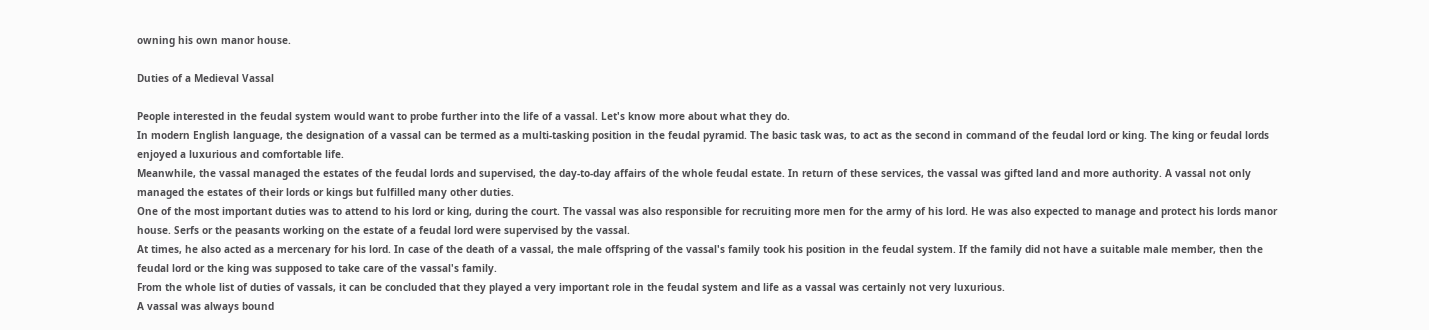owning his own manor house.

Duties of a Medieval Vassal

People interested in the feudal system would want to probe further into the life of a vassal. Let's know more about what they do.
In modern English language, the designation of a vassal can be termed as a multi-tasking position in the feudal pyramid. The basic task was, to act as the second in command of the feudal lord or king. The king or feudal lords enjoyed a luxurious and comfortable life.
Meanwhile, the vassal managed the estates of the feudal lords and supervised, the day-to-day affairs of the whole feudal estate. In return of these services, the vassal was gifted land and more authority. A vassal not only managed the estates of their lords or kings but fulfilled many other duties.
One of the most important duties was to attend to his lord or king, during the court. The vassal was also responsible for recruiting more men for the army of his lord. He was also expected to manage and protect his lords manor house. Serfs or the peasants working on the estate of a feudal lord were supervised by the vassal.
At times, he also acted as a mercenary for his lord. In case of the death of a vassal, the male offspring of the vassal's family took his position in the feudal system. If the family did not have a suitable male member, then the feudal lord or the king was supposed to take care of the vassal's family.
From the whole list of duties of vassals, it can be concluded that they played a very important role in the feudal system and life as a vassal was certainly not very luxurious.
A vassal was always bound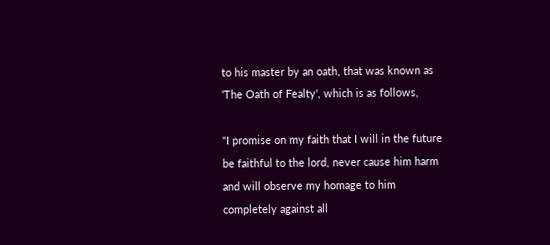to his master by an oath, that was known as 'The Oath of Fealty', which is as follows,

"I promise on my faith that I will in the future be faithful to the lord, never cause him harm and will observe my homage to him completely against all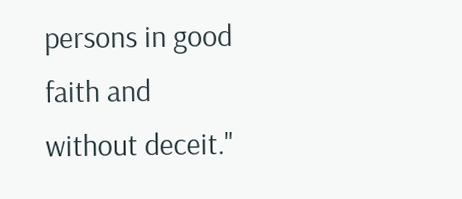persons in good faith and without deceit."